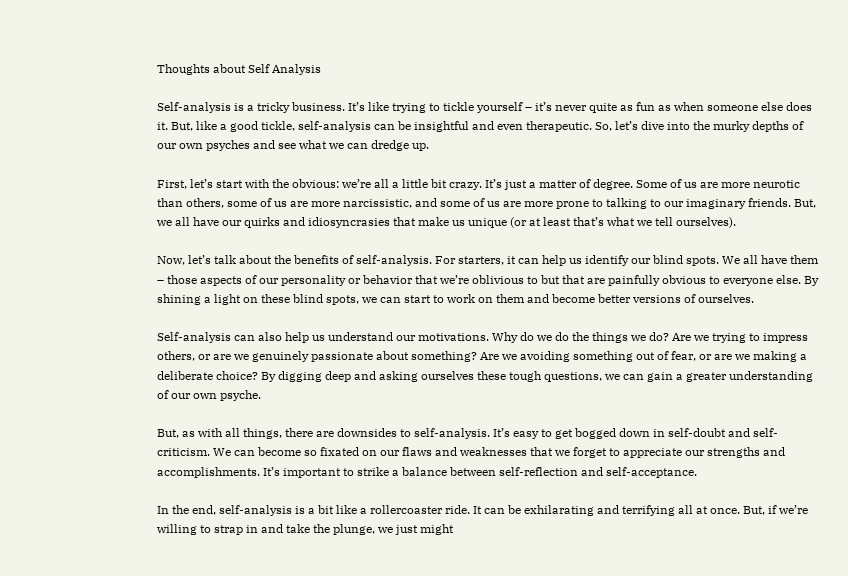Thoughts about Self Analysis

Self-analysis is a tricky business. It’s like trying to tickle yourself – it’s never quite as fun as when someone else does it. But, like a good tickle, self-analysis can be insightful and even therapeutic. So, let’s dive into the murky depths of our own psyches and see what we can dredge up.

First, let’s start with the obvious: we’re all a little bit crazy. It’s just a matter of degree. Some of us are more neurotic than others, some of us are more narcissistic, and some of us are more prone to talking to our imaginary friends. But, we all have our quirks and idiosyncrasies that make us unique (or at least that’s what we tell ourselves).

Now, let’s talk about the benefits of self-analysis. For starters, it can help us identify our blind spots. We all have them – those aspects of our personality or behavior that we’re oblivious to but that are painfully obvious to everyone else. By shining a light on these blind spots, we can start to work on them and become better versions of ourselves.

Self-analysis can also help us understand our motivations. Why do we do the things we do? Are we trying to impress others, or are we genuinely passionate about something? Are we avoiding something out of fear, or are we making a deliberate choice? By digging deep and asking ourselves these tough questions, we can gain a greater understanding of our own psyche.

But, as with all things, there are downsides to self-analysis. It’s easy to get bogged down in self-doubt and self-criticism. We can become so fixated on our flaws and weaknesses that we forget to appreciate our strengths and accomplishments. It’s important to strike a balance between self-reflection and self-acceptance.

In the end, self-analysis is a bit like a rollercoaster ride. It can be exhilarating and terrifying all at once. But, if we’re willing to strap in and take the plunge, we just might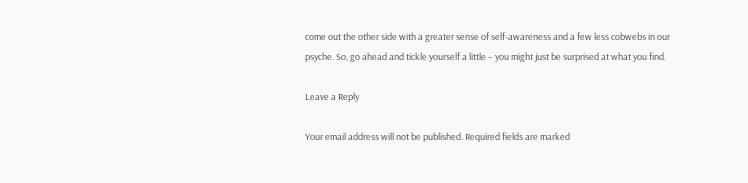come out the other side with a greater sense of self-awareness and a few less cobwebs in our psyche. So, go ahead and tickle yourself a little – you might just be surprised at what you find.

Leave a Reply

Your email address will not be published. Required fields are marked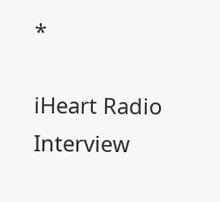*

iHeart Radio Interview